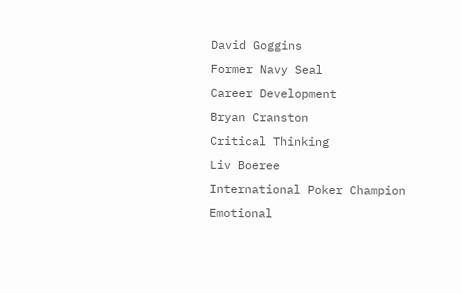David Goggins
Former Navy Seal
Career Development
Bryan Cranston
Critical Thinking
Liv Boeree
International Poker Champion
Emotional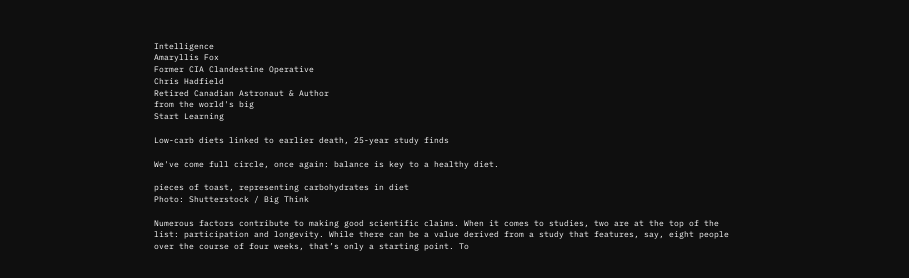Intelligence
Amaryllis Fox
Former CIA Clandestine Operative
Chris Hadfield
Retired Canadian Astronaut & Author
from the world's big
Start Learning

Low-carb diets linked to earlier death, 25-year study finds

We've come full circle, once again: balance is key to a healthy diet.

pieces of toast, representing carbohydrates in diet
Photo: Shutterstock / Big Think

Numerous factors contribute to making good scientific claims. When it comes to studies, two are at the top of the list: participation and longevity. While there can be a value derived from a study that features, say, eight people over the course of four weeks, that’s only a starting point. To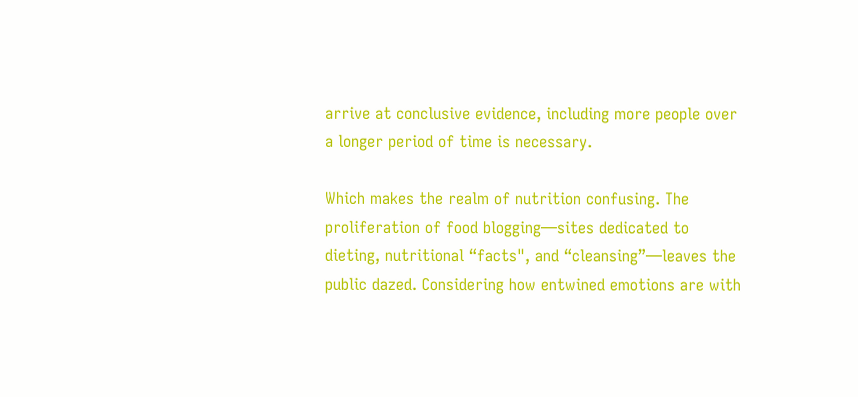arrive at conclusive evidence, including more people over a longer period of time is necessary.

Which makes the realm of nutrition confusing. The proliferation of food blogging—sites dedicated to dieting, nutritional “facts", and “cleansing”—leaves the public dazed. Considering how entwined emotions are with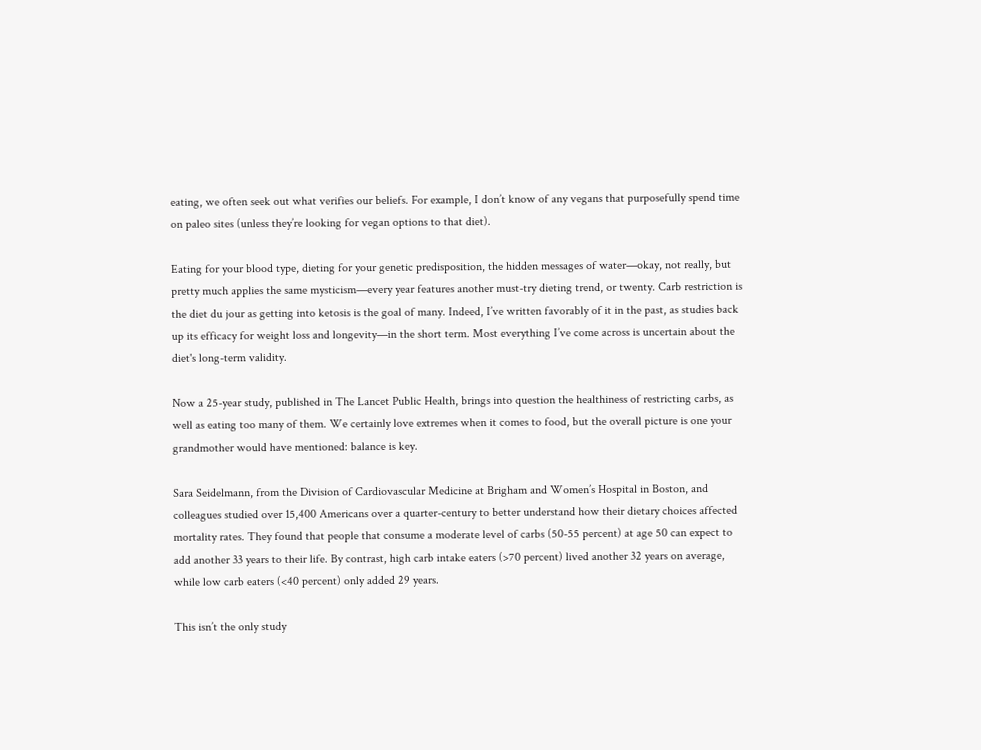eating, we often seek out what verifies our beliefs. For example, I don’t know of any vegans that purposefully spend time on paleo sites (unless they’re looking for vegan options to that diet).

Eating for your blood type, dieting for your genetic predisposition, the hidden messages of water—okay, not really, but pretty much applies the same mysticism—every year features another must-try dieting trend, or twenty. Carb restriction is the diet du jour as getting into ketosis is the goal of many. Indeed, I’ve written favorably of it in the past, as studies back up its efficacy for weight loss and longevity—in the short term. Most everything I’ve come across is uncertain about the diet's long-term validity.

Now a 25-year study, published in The Lancet Public Health, brings into question the healthiness of restricting carbs, as well as eating too many of them. We certainly love extremes when it comes to food, but the overall picture is one your grandmother would have mentioned: balance is key.

Sara Seidelmann, from the Division of Cardiovascular Medicine at Brigham and Women’s Hospital in Boston, and colleagues studied over 15,400 Americans over a quarter-century to better understand how their dietary choices affected mortality rates. They found that people that consume a moderate level of carbs (50-55 percent) at age 50 can expect to add another 33 years to their life. By contrast, high carb intake eaters (>70 percent) lived another 32 years on average, while low carb eaters (<40 percent) only added 29 years.

This isn’t the only study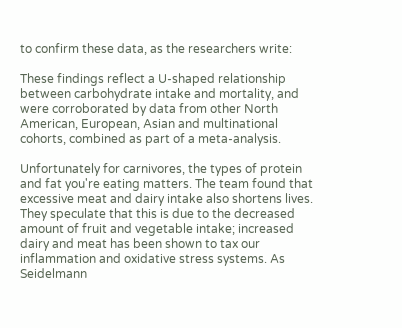to confirm these data, as the researchers write:

These findings reflect a U-shaped relationship between carbohydrate intake and mortality, and were corroborated by data from other North American, European, Asian and multinational cohorts, combined as part of a meta-analysis.

Unfortunately for carnivores, the types of protein and fat you're eating matters. The team found that excessive meat and dairy intake also shortens lives. They speculate that this is due to the decreased amount of fruit and vegetable intake; increased dairy and meat has been shown to tax our inflammation and oxidative stress systems. As Seidelmann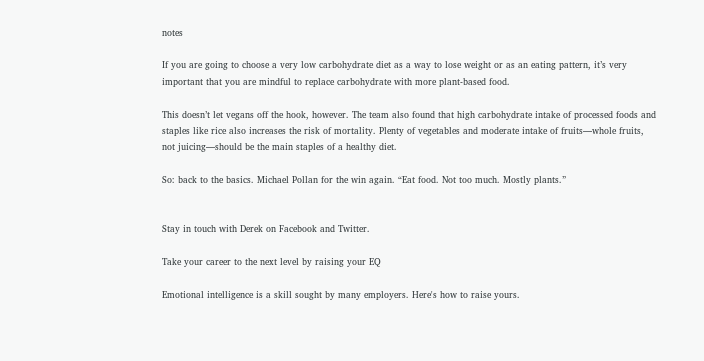notes

If you are going to choose a very low carbohydrate diet as a way to lose weight or as an eating pattern, it’s very important that you are mindful to replace carbohydrate with more plant-based food.

This doesn’t let vegans off the hook, however. The team also found that high carbohydrate intake of processed foods and staples like rice also increases the risk of mortality. Plenty of vegetables and moderate intake of fruits—whole fruits, not juicing—should be the main staples of a healthy diet.

So: back to the basics. Michael Pollan for the win again. “Eat food. Not too much. Mostly plants.”


Stay in touch with Derek on Facebook and Twitter.

Take your career to the next level by raising your EQ

Emotional intelligence is a skill sought by many employers. Here's how to raise yours.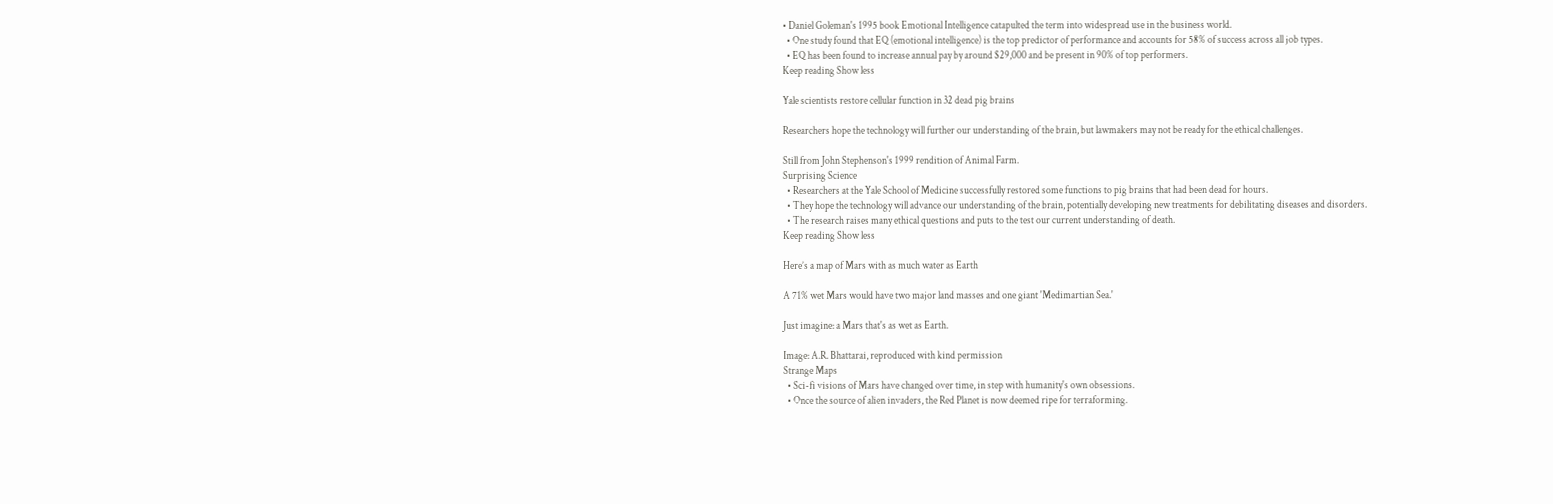• Daniel Goleman's 1995 book Emotional Intelligence catapulted the term into widespread use in the business world.
  • One study found that EQ (emotional intelligence) is the top predictor of performance and accounts for 58% of success across all job types.
  • EQ has been found to increase annual pay by around $29,000 and be present in 90% of top performers.
Keep reading Show less

Yale scientists restore cellular function in 32 dead pig brains

Researchers hope the technology will further our understanding of the brain, but lawmakers may not be ready for the ethical challenges.

Still from John Stephenson's 1999 rendition of Animal Farm.
Surprising Science
  • Researchers at the Yale School of Medicine successfully restored some functions to pig brains that had been dead for hours.
  • They hope the technology will advance our understanding of the brain, potentially developing new treatments for debilitating diseases and disorders.
  • The research raises many ethical questions and puts to the test our current understanding of death.
Keep reading Show less

Here’s a map of Mars with as much water as Earth

A 71% wet Mars would have two major land masses and one giant 'Medimartian Sea.'

Just imagine: a Mars that's as wet as Earth.

Image: A.R. Bhattarai, reproduced with kind permission
Strange Maps
  • Sci-fi visions of Mars have changed over time, in step with humanity's own obsessions.
  • Once the source of alien invaders, the Red Planet is now deemed ripe for terraforming.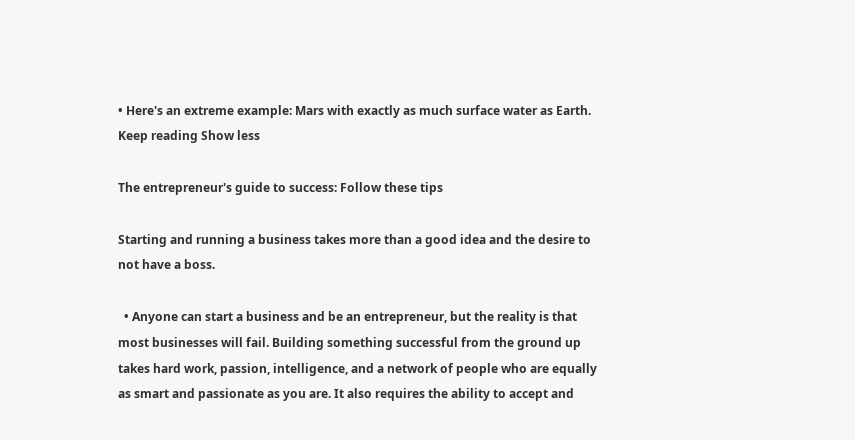• Here's an extreme example: Mars with exactly as much surface water as Earth.
Keep reading Show less

The entrepreneur's guide to success: Follow these tips

Starting and running a business takes more than a good idea and the desire to not have a boss.

  • Anyone can start a business and be an entrepreneur, but the reality is that most businesses will fail. Building something successful from the ground up takes hard work, passion, intelligence, and a network of people who are equally as smart and passionate as you are. It also requires the ability to accept and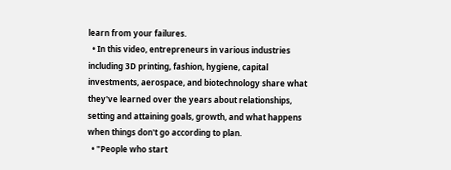learn from your failures.
  • In this video, entrepreneurs in various industries including 3D printing, fashion, hygiene, capital investments, aerospace, and biotechnology share what they've learned over the years about relationships, setting and attaining goals, growth, and what happens when things don't go according to plan.
  • "People who start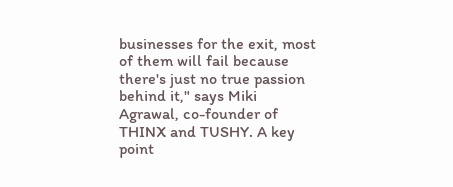businesses for the exit, most of them will fail because there's just no true passion behind it," says Miki Agrawal, co-founder of THINX and TUSHY. A key point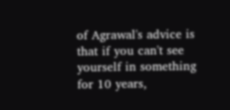of Agrawal's advice is that if you can't see yourself in something for 10 years,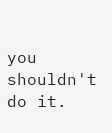you shouldn't do it.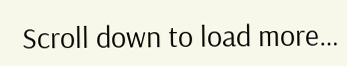Scroll down to load more…